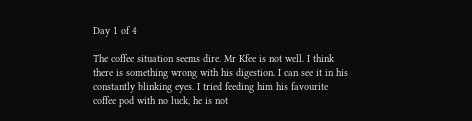Day 1 of 4

The coffee situation seems dire. Mr Kfee is not well. I think there is something wrong with his digestion. I can see it in his constantly blinking eyes. I tried feeding him his favourite coffee pod with no luck, he is not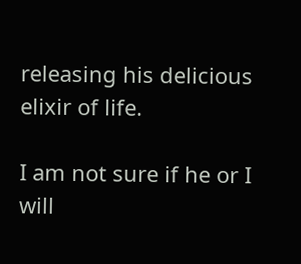releasing his delicious elixir of life.

I am not sure if he or I will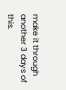make it through another 3 days of this.